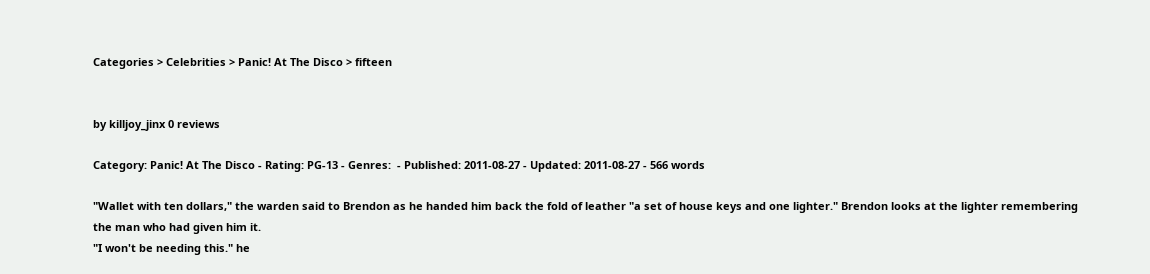Categories > Celebrities > Panic! At The Disco > fifteen


by killjoy_jinx 0 reviews

Category: Panic! At The Disco - Rating: PG-13 - Genres:  - Published: 2011-08-27 - Updated: 2011-08-27 - 566 words

"Wallet with ten dollars," the warden said to Brendon as he handed him back the fold of leather "a set of house keys and one lighter." Brendon looks at the lighter remembering the man who had given him it.
"I won't be needing this." he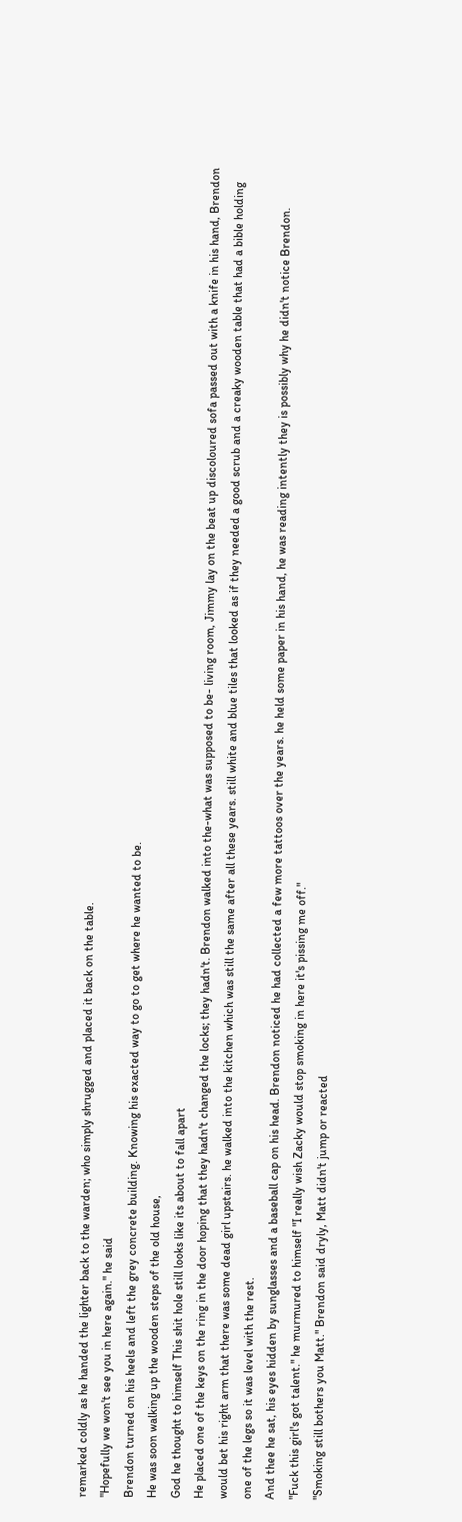remarked coldly as he handed the lighter back to the warden; who simply shrugged and placed it back on the table.
"Hopefully we won't see you in here again." he said
Brendon turned on his heels and left the grey concrete building. Knowing his exacted way to go to get where he wanted to be.
He was soon walking up the wooden steps of the old house,
God he thought to himself This shit hole still looks like its about to fall apart
He placed one of the keys on the ring in the door hoping that they hadn't changed the locks; they hadn't. Brendon walked into the-what was supposed to be- living room, Jimmy lay on the beat up discoloured sofa passed out with a knife in his hand, Brendon would bet his right arm that there was some dead girl upstairs. he walked into the kitchen which was still the same after all these years. still white and blue tiles that looked as if they needed a good scrub and a creaky wooden table that had a bible holding one of the legs so it was level with the rest.
And thee he sat, his eyes hidden by sunglasses and a baseball cap on his head. Brendon noticed he had collected a few more tattoos over the years. he held some paper in his hand, he was reading intently they is possibly why he didn't notice Brendon.
"Fuck this girl's got talent." he murmured to himself "I really wish Zacky would stop smoking in here it's pissing me off."
"Smoking still bothers you Matt." Brendon said dryly, Matt didn't jump or reacted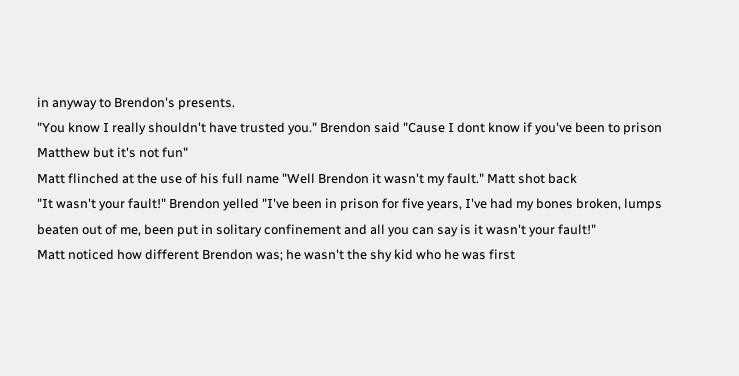in anyway to Brendon's presents.
"You know I really shouldn't have trusted you." Brendon said "Cause I dont know if you've been to prison Matthew but it's not fun"
Matt flinched at the use of his full name "Well Brendon it wasn't my fault." Matt shot back
"It wasn't your fault!" Brendon yelled "I've been in prison for five years, I've had my bones broken, lumps beaten out of me, been put in solitary confinement and all you can say is it wasn't your fault!"
Matt noticed how different Brendon was; he wasn't the shy kid who he was first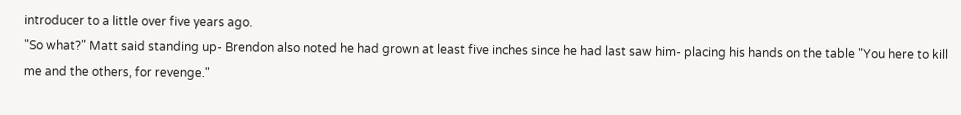introducer to a little over five years ago.
"So what?" Matt said standing up- Brendon also noted he had grown at least five inches since he had last saw him- placing his hands on the table "You here to kill me and the others, for revenge."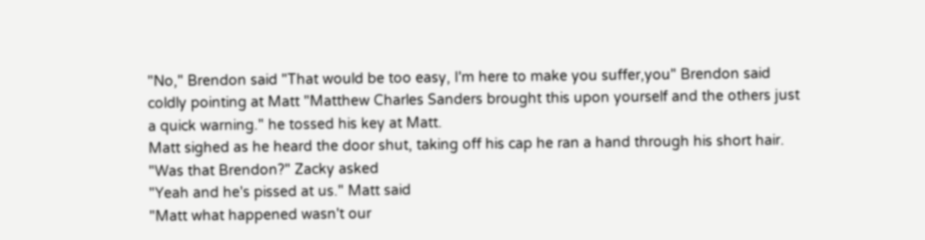"No," Brendon said "That would be too easy, I'm here to make you suffer,you" Brendon said coldly pointing at Matt "Matthew Charles Sanders brought this upon yourself and the others just a quick warning." he tossed his key at Matt.
Matt sighed as he heard the door shut, taking off his cap he ran a hand through his short hair.
"Was that Brendon?" Zacky asked
"Yeah and he's pissed at us." Matt said
"Matt what happened wasn't our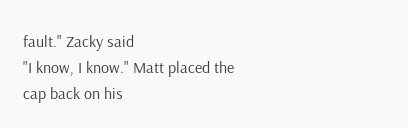fault." Zacky said
"I know, I know." Matt placed the cap back on his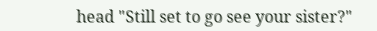head "Still set to go see your sister?"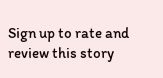Sign up to rate and review this story